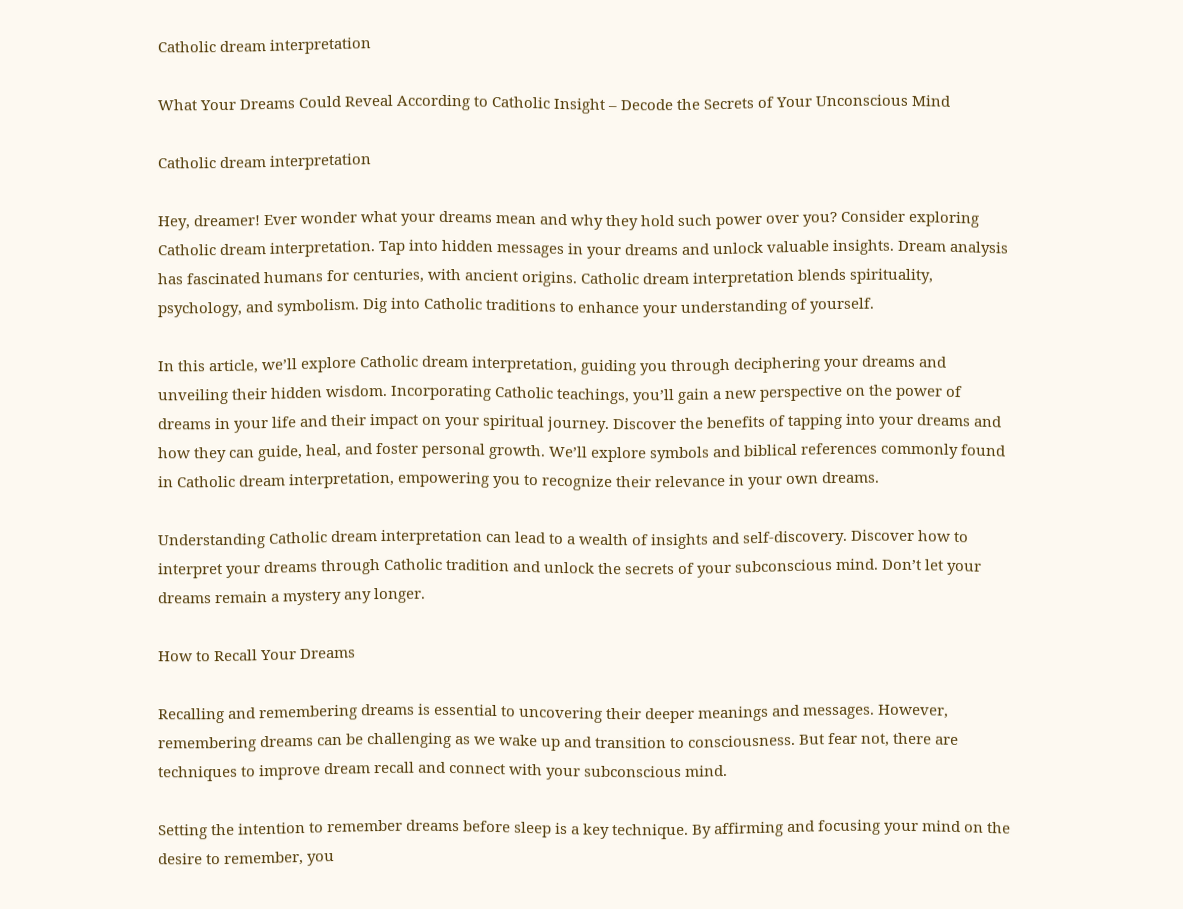Catholic dream interpretation

What Your Dreams Could Reveal According to Catholic Insight – Decode the Secrets of Your Unconscious Mind

Catholic dream interpretation

Hey, dreamer! Ever wonder what your dreams mean and why they hold such power over you? Consider exploring Catholic dream interpretation. Tap into hidden messages in your dreams and unlock valuable insights. Dream analysis has fascinated humans for centuries, with ancient origins. Catholic dream interpretation blends spirituality, psychology, and symbolism. Dig into Catholic traditions to enhance your understanding of yourself.

In this article, we’ll explore Catholic dream interpretation, guiding you through deciphering your dreams and unveiling their hidden wisdom. Incorporating Catholic teachings, you’ll gain a new perspective on the power of dreams in your life and their impact on your spiritual journey. Discover the benefits of tapping into your dreams and how they can guide, heal, and foster personal growth. We’ll explore symbols and biblical references commonly found in Catholic dream interpretation, empowering you to recognize their relevance in your own dreams.

Understanding Catholic dream interpretation can lead to a wealth of insights and self-discovery. Discover how to interpret your dreams through Catholic tradition and unlock the secrets of your subconscious mind. Don’t let your dreams remain a mystery any longer.

How to Recall Your Dreams

Recalling and remembering dreams is essential to uncovering their deeper meanings and messages. However, remembering dreams can be challenging as we wake up and transition to consciousness. But fear not, there are techniques to improve dream recall and connect with your subconscious mind.

Setting the intention to remember dreams before sleep is a key technique. By affirming and focusing your mind on the desire to remember, you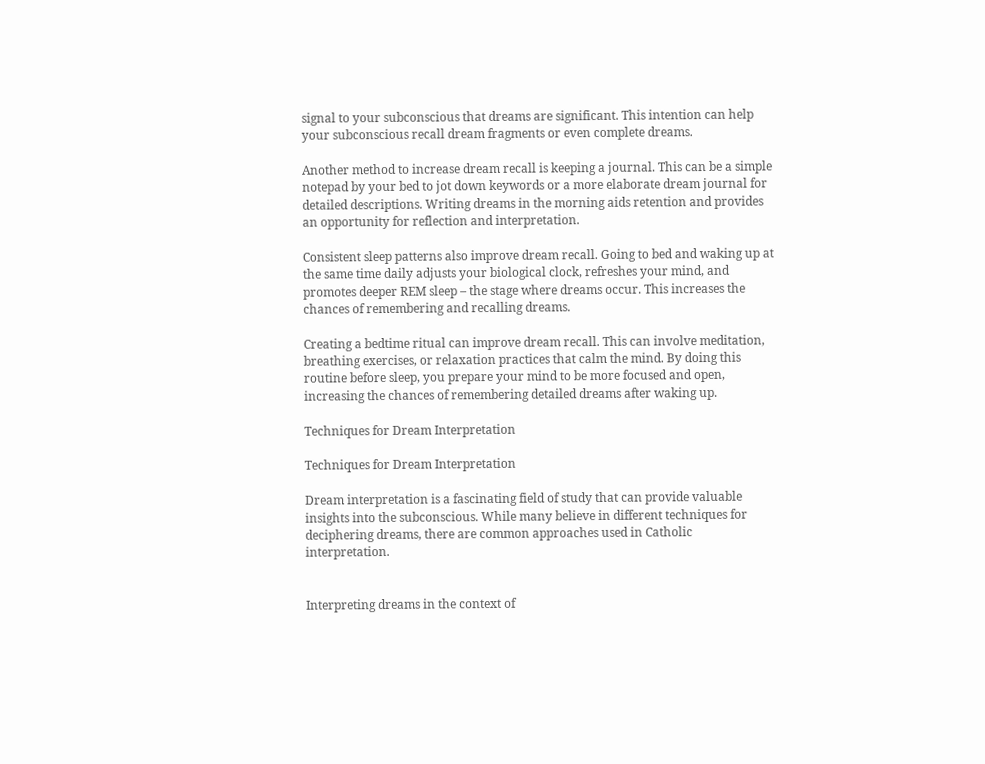signal to your subconscious that dreams are significant. This intention can help your subconscious recall dream fragments or even complete dreams.

Another method to increase dream recall is keeping a journal. This can be a simple notepad by your bed to jot down keywords or a more elaborate dream journal for detailed descriptions. Writing dreams in the morning aids retention and provides an opportunity for reflection and interpretation.

Consistent sleep patterns also improve dream recall. Going to bed and waking up at the same time daily adjusts your biological clock, refreshes your mind, and promotes deeper REM sleep – the stage where dreams occur. This increases the chances of remembering and recalling dreams.

Creating a bedtime ritual can improve dream recall. This can involve meditation, breathing exercises, or relaxation practices that calm the mind. By doing this routine before sleep, you prepare your mind to be more focused and open, increasing the chances of remembering detailed dreams after waking up.

Techniques for Dream Interpretation

Techniques for Dream Interpretation

Dream interpretation is a fascinating field of study that can provide valuable insights into the subconscious. While many believe in different techniques for deciphering dreams, there are common approaches used in Catholic interpretation.


Interpreting dreams in the context of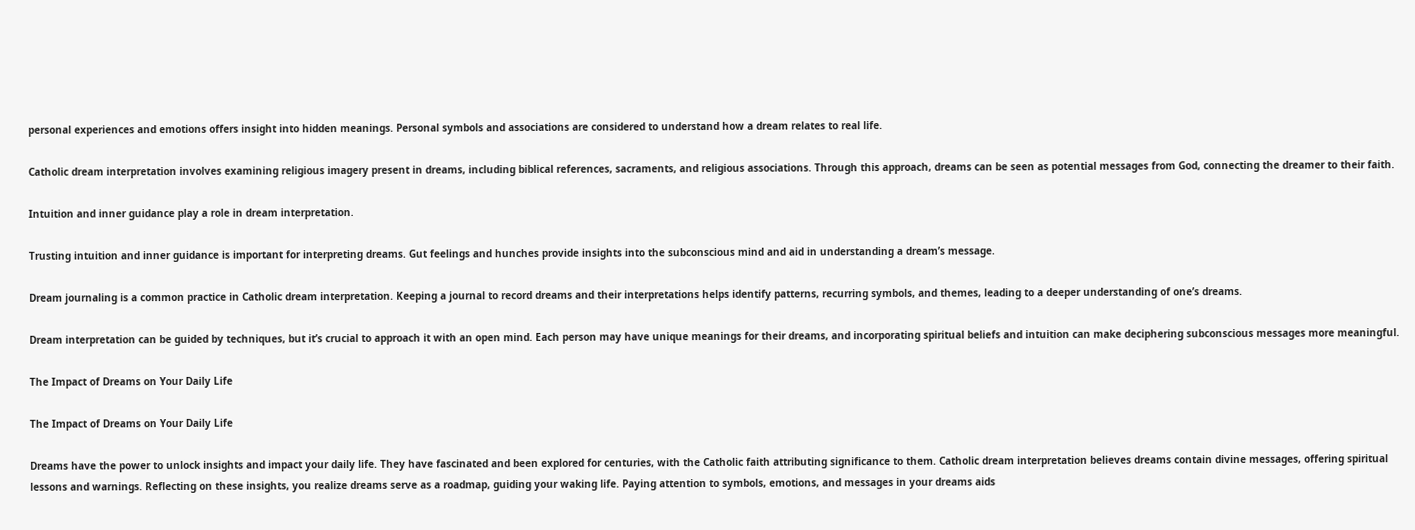personal experiences and emotions offers insight into hidden meanings. Personal symbols and associations are considered to understand how a dream relates to real life.

Catholic dream interpretation involves examining religious imagery present in dreams, including biblical references, sacraments, and religious associations. Through this approach, dreams can be seen as potential messages from God, connecting the dreamer to their faith.

Intuition and inner guidance play a role in dream interpretation.

Trusting intuition and inner guidance is important for interpreting dreams. Gut feelings and hunches provide insights into the subconscious mind and aid in understanding a dream’s message.

Dream journaling is a common practice in Catholic dream interpretation. Keeping a journal to record dreams and their interpretations helps identify patterns, recurring symbols, and themes, leading to a deeper understanding of one’s dreams.

Dream interpretation can be guided by techniques, but it’s crucial to approach it with an open mind. Each person may have unique meanings for their dreams, and incorporating spiritual beliefs and intuition can make deciphering subconscious messages more meaningful.

The Impact of Dreams on Your Daily Life

The Impact of Dreams on Your Daily Life

Dreams have the power to unlock insights and impact your daily life. They have fascinated and been explored for centuries, with the Catholic faith attributing significance to them. Catholic dream interpretation believes dreams contain divine messages, offering spiritual lessons and warnings. Reflecting on these insights, you realize dreams serve as a roadmap, guiding your waking life. Paying attention to symbols, emotions, and messages in your dreams aids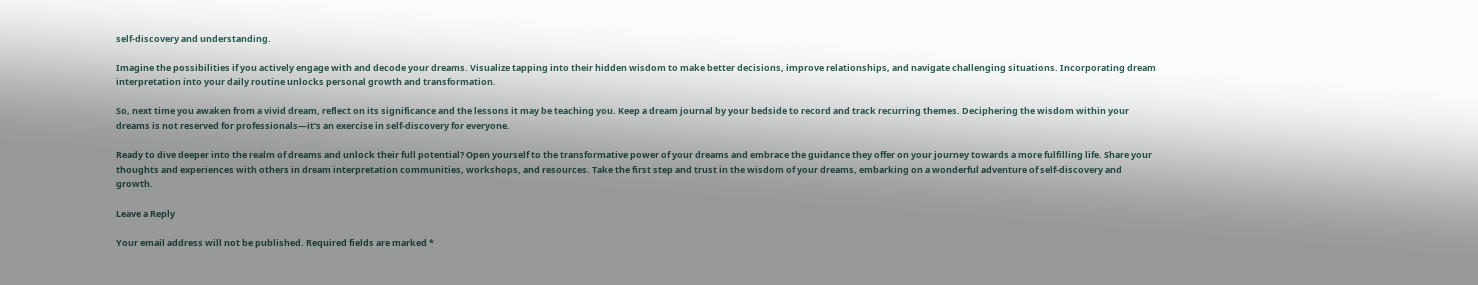self-discovery and understanding.

Imagine the possibilities if you actively engage with and decode your dreams. Visualize tapping into their hidden wisdom to make better decisions, improve relationships, and navigate challenging situations. Incorporating dream interpretation into your daily routine unlocks personal growth and transformation.

So, next time you awaken from a vivid dream, reflect on its significance and the lessons it may be teaching you. Keep a dream journal by your bedside to record and track recurring themes. Deciphering the wisdom within your dreams is not reserved for professionals—it’s an exercise in self-discovery for everyone.

Ready to dive deeper into the realm of dreams and unlock their full potential? Open yourself to the transformative power of your dreams and embrace the guidance they offer on your journey towards a more fulfilling life. Share your thoughts and experiences with others in dream interpretation communities, workshops, and resources. Take the first step and trust in the wisdom of your dreams, embarking on a wonderful adventure of self-discovery and growth.

Leave a Reply

Your email address will not be published. Required fields are marked *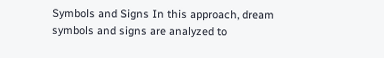Symbols and Signs In this approach, dream symbols and signs are analyzed to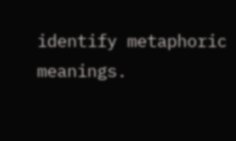identify metaphoric meanings.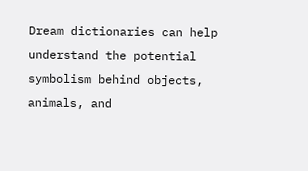Dream dictionaries can help understand the potential symbolism behind objects, animals, and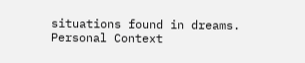situations found in dreams.
Personal Context